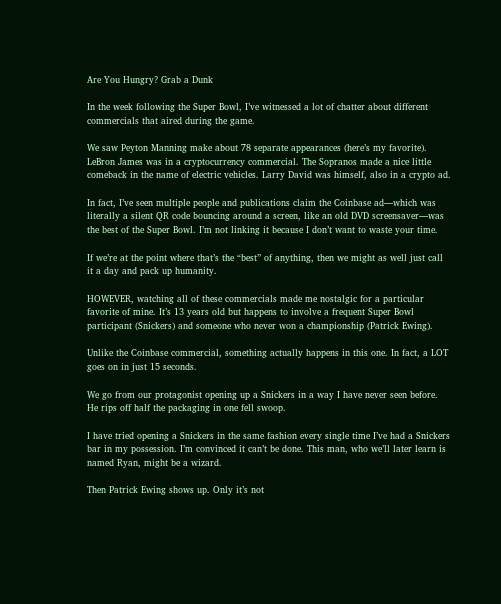Are You Hungry? Grab a Dunk

In the week following the Super Bowl, I’ve witnessed a lot of chatter about different commercials that aired during the game.

We saw Peyton Manning make about 78 separate appearances (here’s my favorite). LeBron James was in a cryptocurrency commercial. The Sopranos made a nice little comeback in the name of electric vehicles. Larry David was himself, also in a crypto ad.

In fact, I’ve seen multiple people and publications claim the Coinbase ad—which was literally a silent QR code bouncing around a screen, like an old DVD screensaver—was the best of the Super Bowl. I’m not linking it because I don’t want to waste your time.

If we’re at the point where that’s the “best” of anything, then we might as well just call it a day and pack up humanity.

HOWEVER, watching all of these commercials made me nostalgic for a particular favorite of mine. It’s 13 years old but happens to involve a frequent Super Bowl participant (Snickers) and someone who never won a championship (Patrick Ewing).

Unlike the Coinbase commercial, something actually happens in this one. In fact, a LOT goes on in just 15 seconds.

We go from our protagonist opening up a Snickers in a way I have never seen before. He rips off half the packaging in one fell swoop.

I have tried opening a Snickers in the same fashion every single time I’ve had a Snickers bar in my possession. I’m convinced it can’t be done. This man, who we’ll later learn is named Ryan, might be a wizard.

Then Patrick Ewing shows up. Only it’s not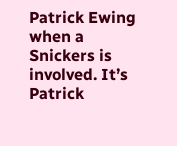Patrick Ewing when a Snickers is involved. It’s Patrick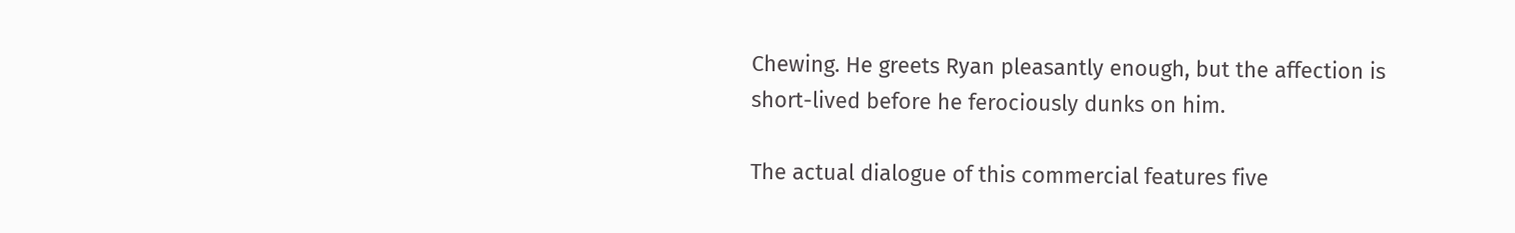Chewing. He greets Ryan pleasantly enough, but the affection is short-lived before he ferociously dunks on him.

The actual dialogue of this commercial features five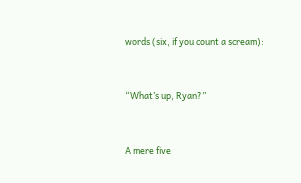words (six, if you count a scream):


“What’s up, Ryan?”


A mere five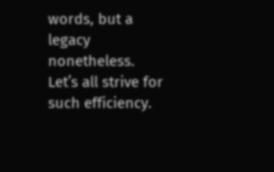words, but a legacy nonetheless. Let’s all strive for such efficiency.